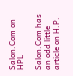Salon.Com on HPL

Salon.Com has an odd little article on H.P.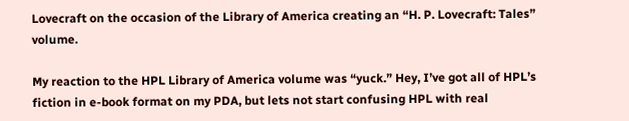Lovecraft on the occasion of the Library of America creating an “H. P. Lovecraft: Tales” volume.

My reaction to the HPL Library of America volume was “yuck.” Hey, I’ve got all of HPL’s fiction in e-book format on my PDA, but lets not start confusing HPL with real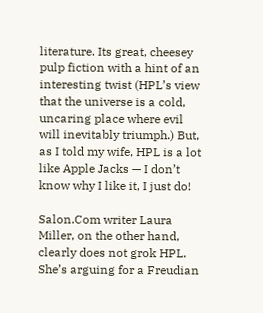literature. Its great, cheesey pulp fiction with a hint of an interesting twist (HPL’s view that the universe is a cold, uncaring place where evil will inevitably triumph.) But, as I told my wife, HPL is a lot like Apple Jacks — I don’t know why I like it, I just do!

Salon.Com writer Laura Miller, on the other hand, clearly does not grok HPL. She’s arguing for a Freudian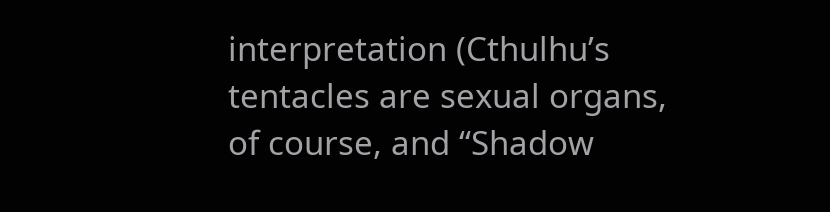interpretation (Cthulhu’s tentacles are sexual organs, of course, and “Shadow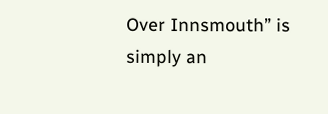Over Innsmouth” is simply an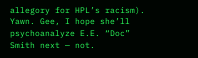allegory for HPL’s racism). Yawn. Gee, I hope she’ll psychoanalyze E.E. “Doc” Smith next — not.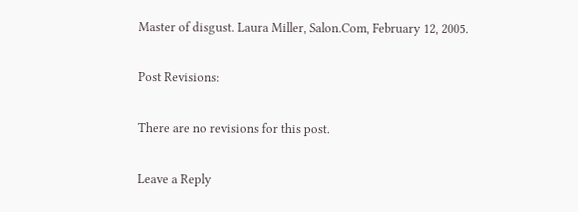Master of disgust. Laura Miller, Salon.Com, February 12, 2005.

Post Revisions:

There are no revisions for this post.

Leave a Reply